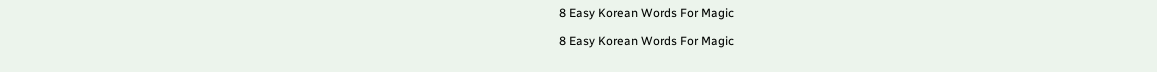8 Easy Korean Words For Magic

8 Easy Korean Words For Magic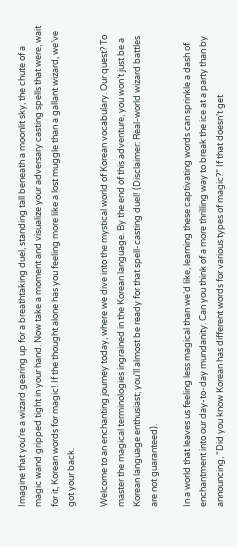Imagine that you’re a wizard gearing up for a breathtaking duel, standing tall beneath a moonlit sky, the chute of a magic wand gripped tight in your hand. Now take a moment and visualize your adversary casting spells that were, wait for it, Korean words for magic! If the thought alone has you feeling more like a lost muggle than a gallant wizard, we’ve got your back.

Welcome to an enchanting journey today, where we dive into the mystical world of Korean vocabulary. Our quest? To master the magical terminologies ingrained in the Korean language. By the end of this adventure, you won’t just be a Korean language enthusiast; you’ll almost be ready for that spell-casting duel! (Disclaimer: Real-world wizard battles are not guaranteed).

In a world that leaves us feeling less magical than we’d like, learning these captivating words can sprinkle a dash of enchantment into our day-to-day mundanity. Can you think of a more thrilling way to break the ice at a party than by announcing, “Did you know Korean has different words for various types of magic?” If that doesn’t get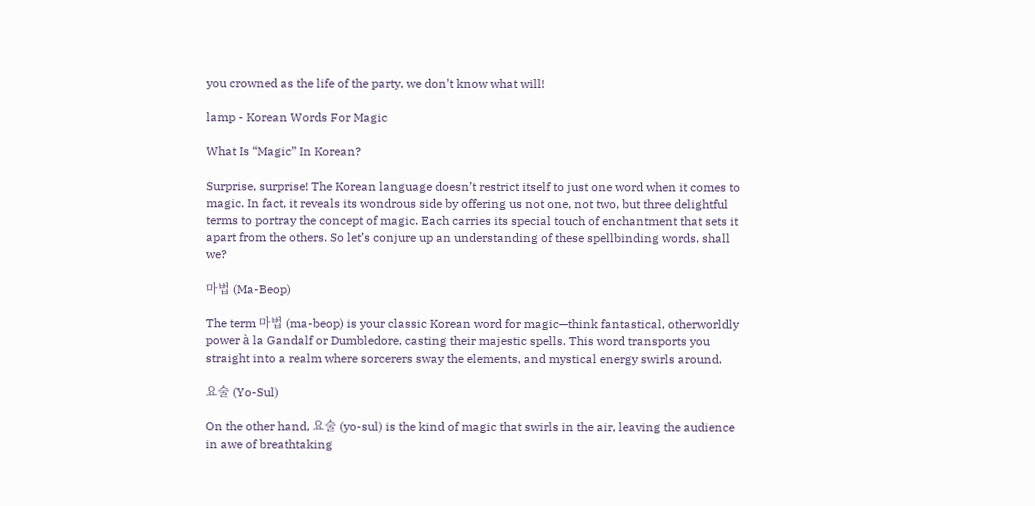you crowned as the life of the party, we don’t know what will!

lamp - Korean Words For Magic

What Is “Magic” In Korean?

Surprise, surprise! The Korean language doesn’t restrict itself to just one word when it comes to magic. In fact, it reveals its wondrous side by offering us not one, not two, but three delightful terms to portray the concept of magic. Each carries its special touch of enchantment that sets it apart from the others. So let’s conjure up an understanding of these spellbinding words, shall we?

마법 (Ma-Beop)

The term 마법 (ma-beop) is your classic Korean word for magic—think fantastical, otherworldly power à la Gandalf or Dumbledore, casting their majestic spells. This word transports you straight into a realm where sorcerers sway the elements, and mystical energy swirls around.

요술 (Yo-Sul)

On the other hand, 요술 (yo-sul) is the kind of magic that swirls in the air, leaving the audience in awe of breathtaking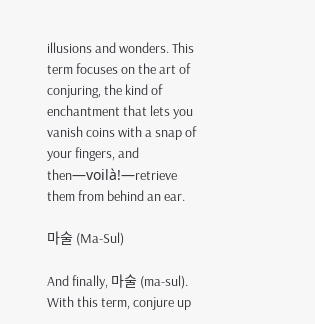illusions and wonders. This term focuses on the art of conjuring, the kind of enchantment that lets you vanish coins with a snap of your fingers, and then—voilà!—retrieve them from behind an ear.

마술 (Ma-Sul)

And finally, 마술 (ma-sul). With this term, conjure up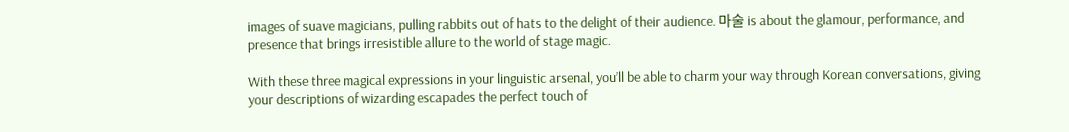images of suave magicians, pulling rabbits out of hats to the delight of their audience. 마술 is about the glamour, performance, and presence that brings irresistible allure to the world of stage magic.

With these three magical expressions in your linguistic arsenal, you’ll be able to charm your way through Korean conversations, giving your descriptions of wizarding escapades the perfect touch of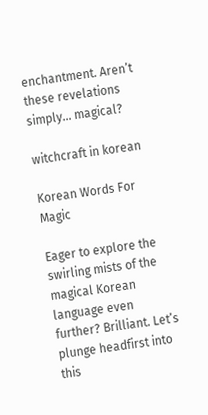enchantment. Aren’t these revelations simply… magical?

witchcraft in korean

Korean Words For Magic

Eager to explore the swirling mists of the magical Korean language even further? Brilliant. Let’s plunge headfirst into this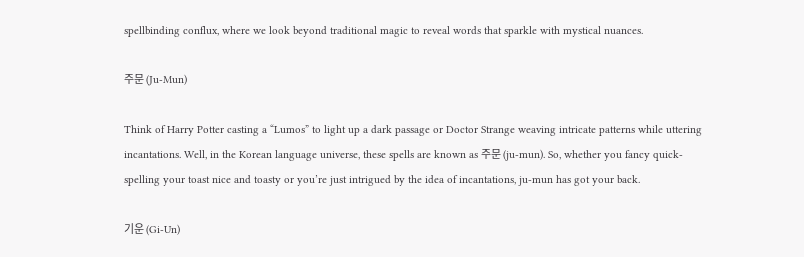spellbinding conflux, where we look beyond traditional magic to reveal words that sparkle with mystical nuances.

주문 (Ju-Mun)

Think of Harry Potter casting a “Lumos” to light up a dark passage or Doctor Strange weaving intricate patterns while uttering incantations. Well, in the Korean language universe, these spells are known as 주문 (ju-mun). So, whether you fancy quick-spelling your toast nice and toasty or you’re just intrigued by the idea of incantations, ju-mun has got your back.

기운 (Gi-Un)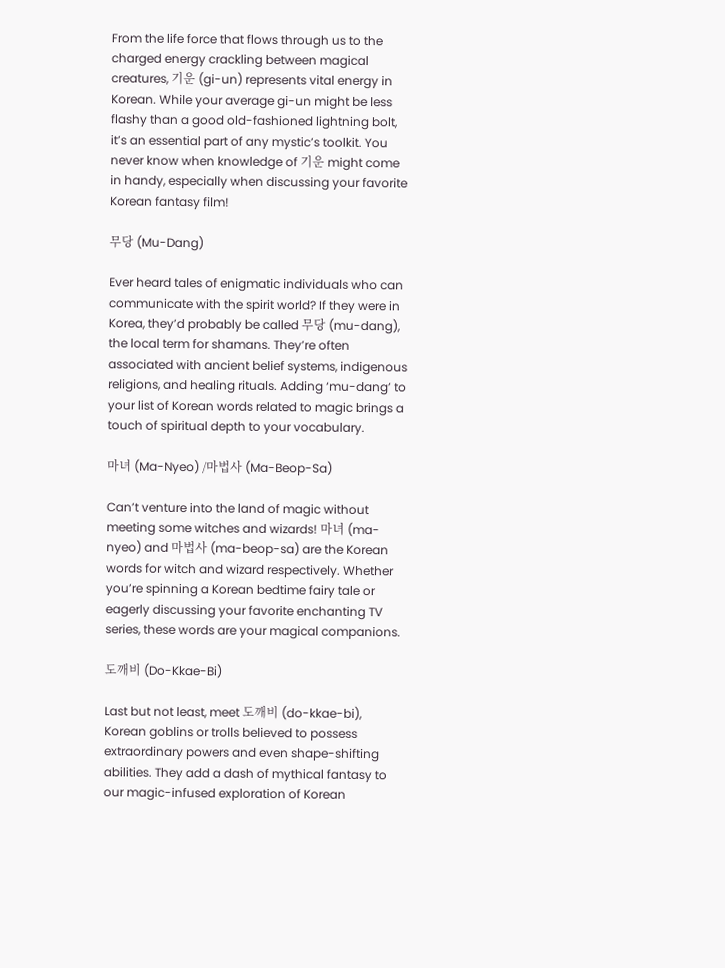From the life force that flows through us to the charged energy crackling between magical creatures, 기운 (gi-un) represents vital energy in Korean. While your average gi-un might be less flashy than a good old-fashioned lightning bolt, it’s an essential part of any mystic’s toolkit. You never know when knowledge of 기운 might come in handy, especially when discussing your favorite Korean fantasy film!

무당 (Mu-Dang)

Ever heard tales of enigmatic individuals who can communicate with the spirit world? If they were in Korea, they’d probably be called 무당 (mu-dang), the local term for shamans. They’re often associated with ancient belief systems, indigenous religions, and healing rituals. Adding ‘mu-dang’ to your list of Korean words related to magic brings a touch of spiritual depth to your vocabulary.

마녀 (Ma-Nyeo) /마법사 (Ma-Beop-Sa)

Can’t venture into the land of magic without meeting some witches and wizards! 마녀 (ma-nyeo) and 마법사 (ma-beop-sa) are the Korean words for witch and wizard respectively. Whether you’re spinning a Korean bedtime fairy tale or eagerly discussing your favorite enchanting TV series, these words are your magical companions.

도깨비 (Do-Kkae-Bi)

Last but not least, meet 도깨비 (do-kkae-bi), Korean goblins or trolls believed to possess extraordinary powers and even shape-shifting abilities. They add a dash of mythical fantasy to our magic-infused exploration of Korean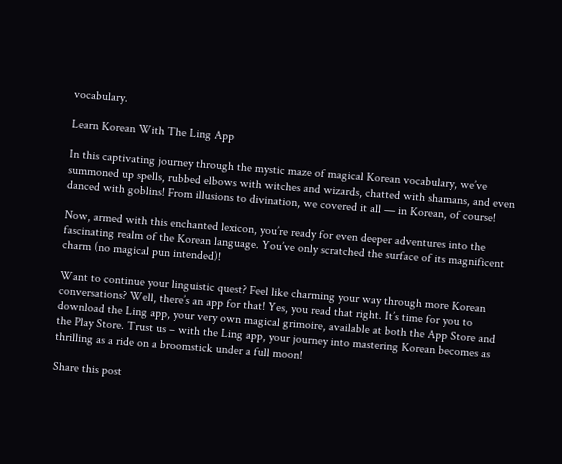vocabulary.

Learn Korean With The Ling App

In this captivating journey through the mystic maze of magical Korean vocabulary, we’ve summoned up spells, rubbed elbows with witches and wizards, chatted with shamans, and even danced with goblins! From illusions to divination, we covered it all — in Korean, of course!

Now, armed with this enchanted lexicon, you’re ready for even deeper adventures into the fascinating realm of the Korean language. You’ve only scratched the surface of its magnificent charm (no magical pun intended)!

Want to continue your linguistic quest? Feel like charming your way through more Korean conversations? Well, there’s an app for that! Yes, you read that right. It’s time for you to download the Ling app, your very own magical grimoire, available at both the App Store and the Play Store. Trust us – with the Ling app, your journey into mastering Korean becomes as thrilling as a ride on a broomstick under a full moon!

Share this post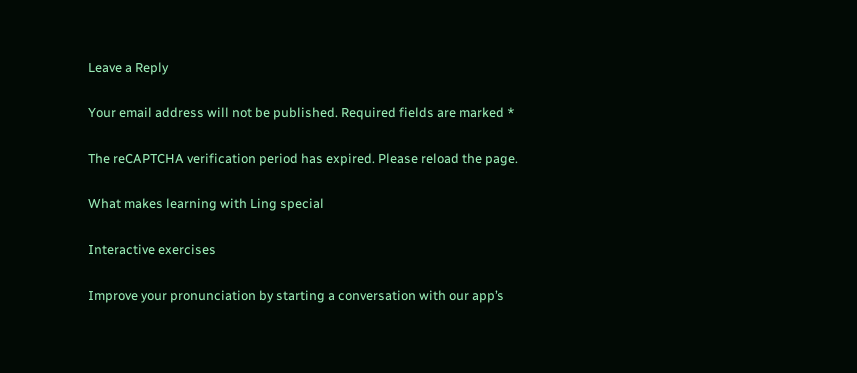Leave a Reply

Your email address will not be published. Required fields are marked *

The reCAPTCHA verification period has expired. Please reload the page.

What makes learning with Ling special

Interactive exercises

Improve your pronunciation by starting a conversation with our app’s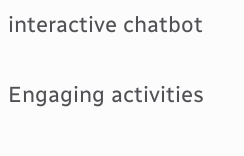interactive chatbot

Engaging activities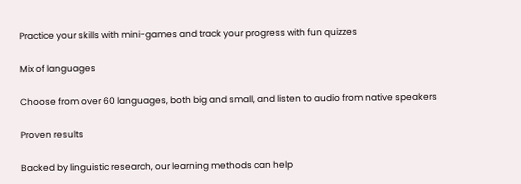Practice your skills with mini-games and track your progress with fun quizzes

Mix of languages

Choose from over 60 languages, both big and small, and listen to audio from native speakers

Proven results

Backed by linguistic research, our learning methods can help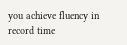you achieve fluency in record time